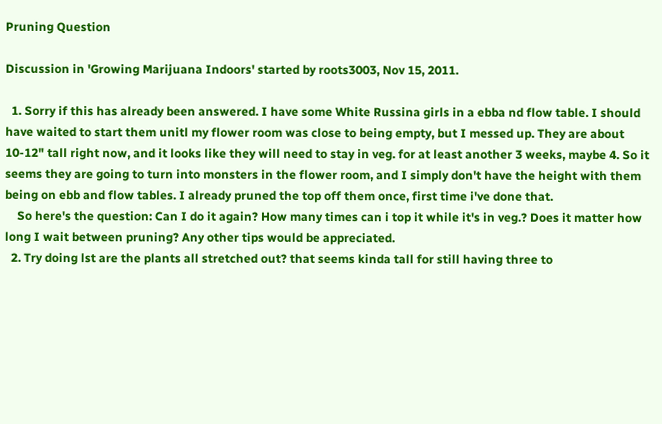Pruning Question

Discussion in 'Growing Marijuana Indoors' started by roots3003, Nov 15, 2011.

  1. Sorry if this has already been answered. I have some White Russina girls in a ebba nd flow table. I should have waited to start them unitl my flower room was close to being empty, but I messed up. They are about 10-12" tall right now, and it looks like they will need to stay in veg. for at least another 3 weeks, maybe 4. So it seems they are going to turn into monsters in the flower room, and I simply don't have the height with them being on ebb and flow tables. I already pruned the top off them once, first time i've done that.
    So here's the question: Can I do it again? How many times can i top it while it's in veg.? Does it matter how long I wait between pruning? Any other tips would be appreciated.
  2. Try doing lst are the plants all stretched out? that seems kinda tall for still having three to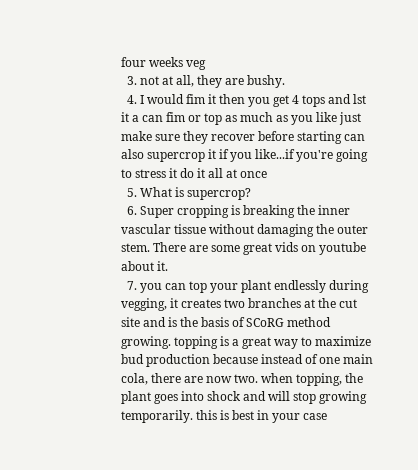four weeks veg
  3. not at all, they are bushy.
  4. I would fim it then you get 4 tops and lst it a can fim or top as much as you like just make sure they recover before starting can also supercrop it if you like...if you're going to stress it do it all at once
  5. What is supercrop?
  6. Super cropping is breaking the inner vascular tissue without damaging the outer stem. There are some great vids on youtube about it.
  7. you can top your plant endlessly during vegging, it creates two branches at the cut site and is the basis of SCoRG method growing. topping is a great way to maximize bud production because instead of one main cola, there are now two. when topping, the plant goes into shock and will stop growing temporarily. this is best in your case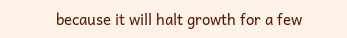because it will halt growth for a few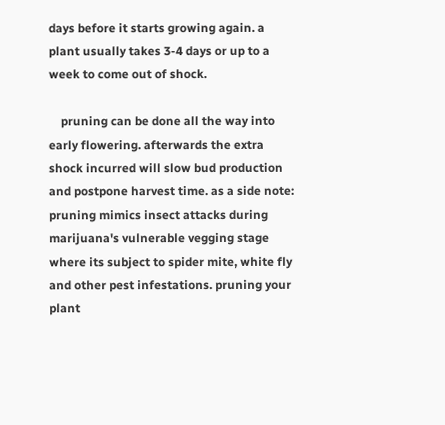days before it starts growing again. a plant usually takes 3-4 days or up to a week to come out of shock.

    pruning can be done all the way into early flowering. afterwards the extra shock incurred will slow bud production and postpone harvest time. as a side note: pruning mimics insect attacks during marijuana's vulnerable vegging stage where its subject to spider mite, white fly and other pest infestations. pruning your plant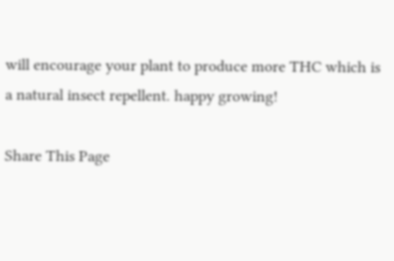will encourage your plant to produce more THC which is a natural insect repellent. happy growing!

Share This Page